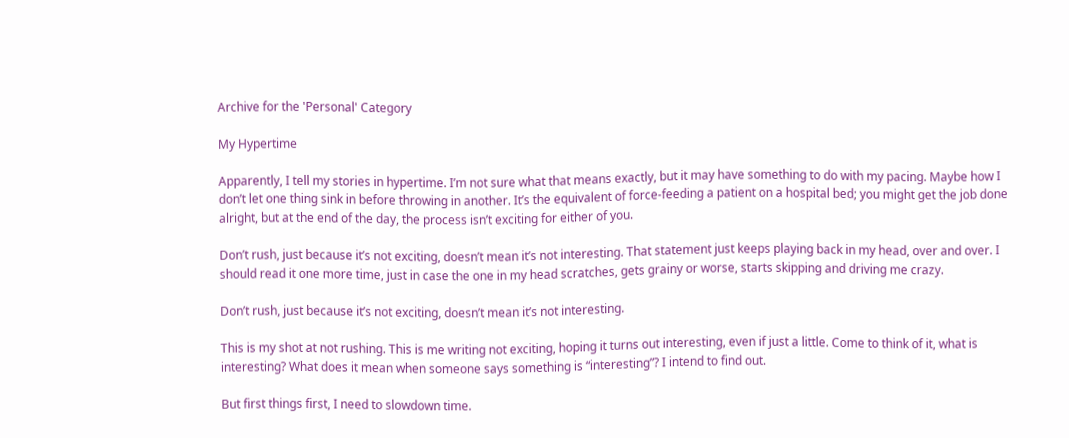Archive for the 'Personal' Category

My Hypertime

Apparently, I tell my stories in hypertime. I’m not sure what that means exactly, but it may have something to do with my pacing. Maybe how I don’t let one thing sink in before throwing in another. It’s the equivalent of force-feeding a patient on a hospital bed; you might get the job done alright, but at the end of the day, the process isn’t exciting for either of you.

Don’t rush, just because it’s not exciting, doesn’t mean it’s not interesting. That statement just keeps playing back in my head, over and over. I should read it one more time, just in case the one in my head scratches, gets grainy or worse, starts skipping and driving me crazy.

Don’t rush, just because it’s not exciting, doesn’t mean it’s not interesting.

This is my shot at not rushing. This is me writing not exciting, hoping it turns out interesting, even if just a little. Come to think of it, what is interesting? What does it mean when someone says something is “interesting”? I intend to find out.

But first things first, I need to slowdown time.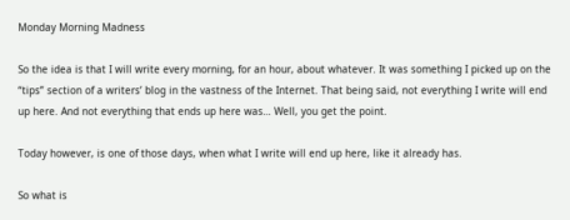Monday Morning Madness

So the idea is that I will write every morning, for an hour, about whatever. It was something I picked up on the “tips” section of a writers’ blog in the vastness of the Internet. That being said, not everything I write will end up here. And not everything that ends up here was… Well, you get the point.

Today however, is one of those days, when what I write will end up here, like it already has.

So what is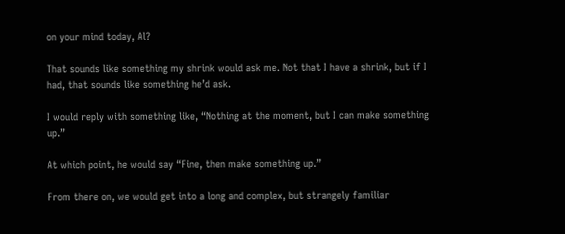on your mind today, Al?

That sounds like something my shrink would ask me. Not that I have a shrink, but if I had, that sounds like something he’d ask.

I would reply with something like, “Nothing at the moment, but I can make something up.”

At which point, he would say “Fine, then make something up.”

From there on, we would get into a long and complex, but strangely familiar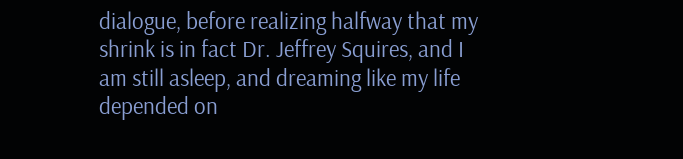dialogue, before realizing halfway that my shrink is in fact Dr. Jeffrey Squires, and I am still asleep, and dreaming like my life depended on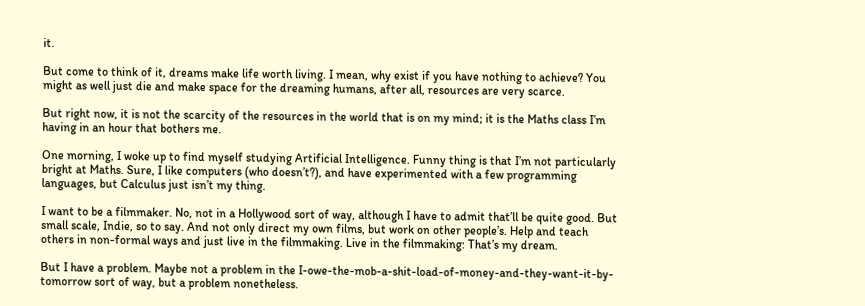it.

But come to think of it, dreams make life worth living. I mean, why exist if you have nothing to achieve? You might as well just die and make space for the dreaming humans, after all, resources are very scarce.

But right now, it is not the scarcity of the resources in the world that is on my mind; it is the Maths class I’m having in an hour that bothers me.

One morning, I woke up to find myself studying Artificial Intelligence. Funny thing is that I’m not particularly bright at Maths. Sure, I like computers (who doesn’t?), and have experimented with a few programming languages, but Calculus just isn’t my thing.

I want to be a filmmaker. No, not in a Hollywood sort of way, although I have to admit that’ll be quite good. But small scale, Indie, so to say. And not only direct my own films, but work on other people’s. Help and teach others in non-formal ways and just live in the filmmaking. Live in the filmmaking: That’s my dream.

But I have a problem. Maybe not a problem in the I-owe-the-mob-a-shit-load-of-money-and-they-want-it-by-tomorrow sort of way, but a problem nonetheless.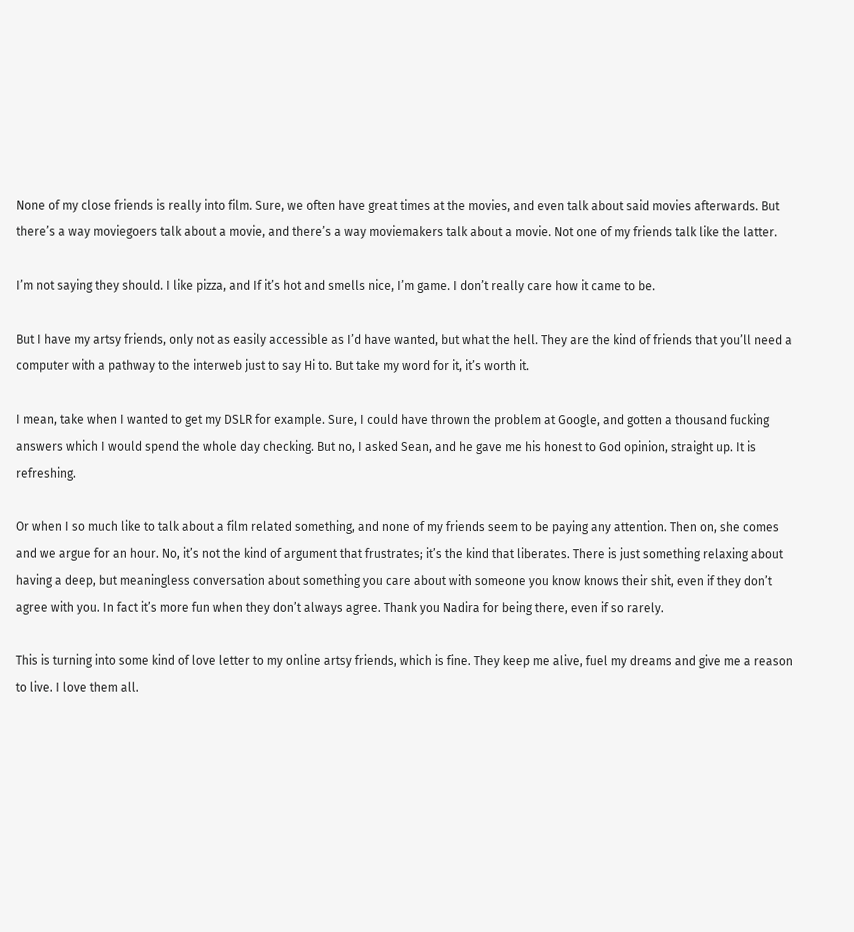None of my close friends is really into film. Sure, we often have great times at the movies, and even talk about said movies afterwards. But there’s a way moviegoers talk about a movie, and there’s a way moviemakers talk about a movie. Not one of my friends talk like the latter.

I’m not saying they should. I like pizza, and If it’s hot and smells nice, I’m game. I don’t really care how it came to be.

But I have my artsy friends, only not as easily accessible as I’d have wanted, but what the hell. They are the kind of friends that you’ll need a computer with a pathway to the interweb just to say Hi to. But take my word for it, it’s worth it.

I mean, take when I wanted to get my DSLR for example. Sure, I could have thrown the problem at Google, and gotten a thousand fucking answers which I would spend the whole day checking. But no, I asked Sean, and he gave me his honest to God opinion, straight up. It is refreshing.

Or when I so much like to talk about a film related something, and none of my friends seem to be paying any attention. Then on, she comes and we argue for an hour. No, it’s not the kind of argument that frustrates; it’s the kind that liberates. There is just something relaxing about having a deep, but meaningless conversation about something you care about with someone you know knows their shit, even if they don’t agree with you. In fact it’s more fun when they don’t always agree. Thank you Nadira for being there, even if so rarely.

This is turning into some kind of love letter to my online artsy friends, which is fine. They keep me alive, fuel my dreams and give me a reason to live. I love them all.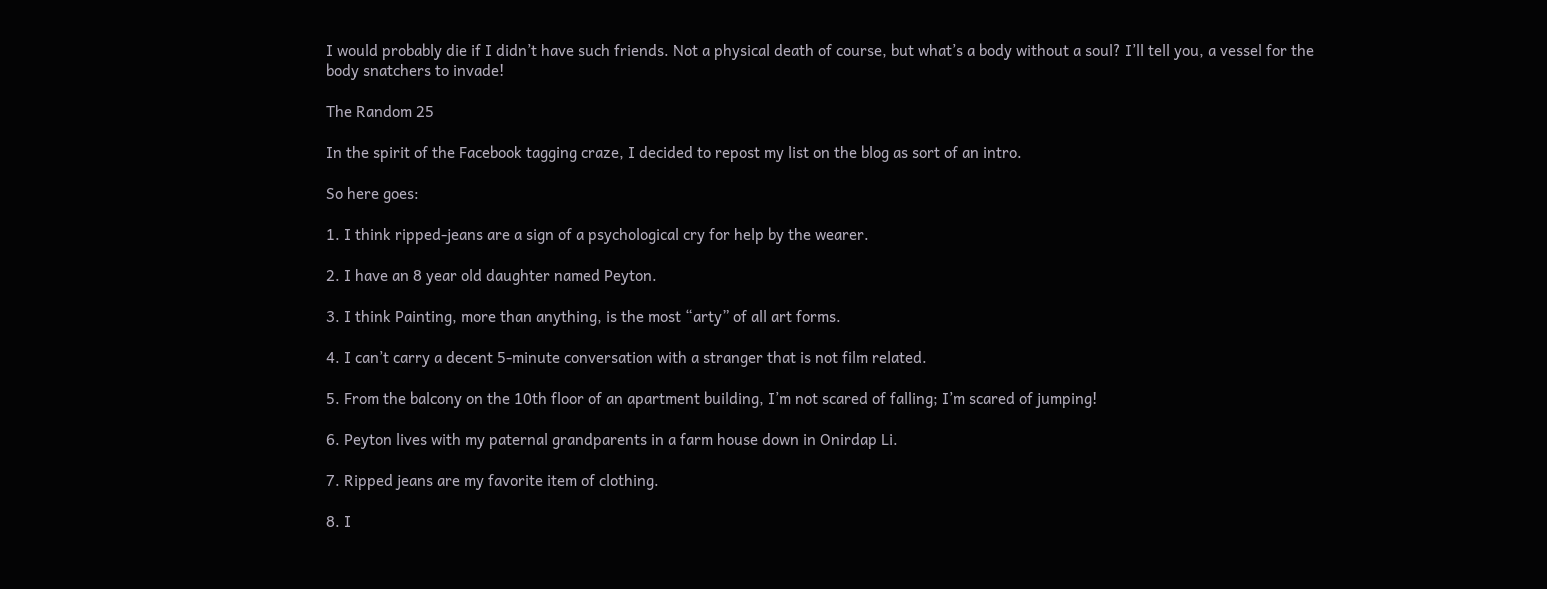I would probably die if I didn’t have such friends. Not a physical death of course, but what’s a body without a soul? I’ll tell you, a vessel for the body snatchers to invade!

The Random 25

In the spirit of the Facebook tagging craze, I decided to repost my list on the blog as sort of an intro.

So here goes:

1. I think ripped-jeans are a sign of a psychological cry for help by the wearer.

2. I have an 8 year old daughter named Peyton.

3. I think Painting, more than anything, is the most “arty” of all art forms.

4. I can’t carry a decent 5-minute conversation with a stranger that is not film related.

5. From the balcony on the 10th floor of an apartment building, I’m not scared of falling; I’m scared of jumping!

6. Peyton lives with my paternal grandparents in a farm house down in Onirdap Li.

7. Ripped jeans are my favorite item of clothing.

8. I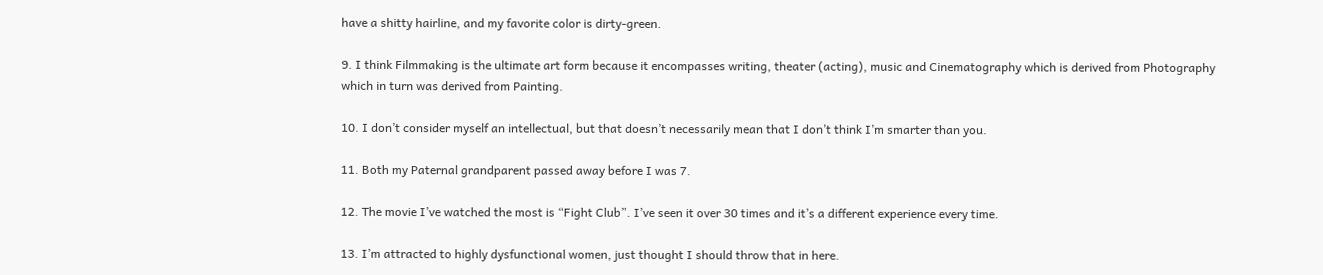have a shitty hairline, and my favorite color is dirty-green.

9. I think Filmmaking is the ultimate art form because it encompasses writing, theater (acting), music and Cinematography which is derived from Photography which in turn was derived from Painting.

10. I don’t consider myself an intellectual, but that doesn’t necessarily mean that I don’t think I’m smarter than you.

11. Both my Paternal grandparent passed away before I was 7.

12. The movie I’ve watched the most is “Fight Club”. I’ve seen it over 30 times and it’s a different experience every time.

13. I’m attracted to highly dysfunctional women, just thought I should throw that in here.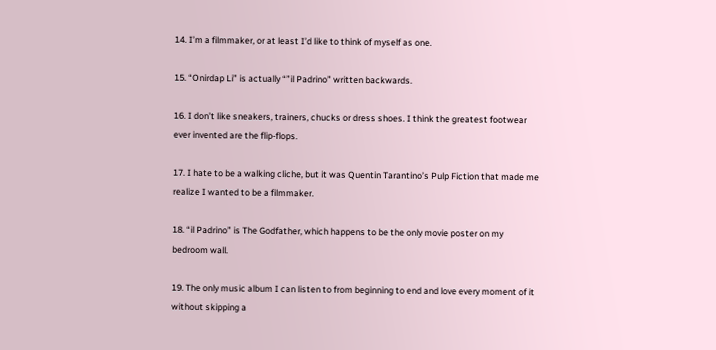14. I’m a filmmaker, or at least I’d like to think of myself as one.

15. “Onirdap Li” is actually “”il Padrino” written backwards.

16. I don’t like sneakers, trainers, chucks or dress shoes. I think the greatest footwear ever invented are the flip-flops.

17. I hate to be a walking cliche, but it was Quentin Tarantino’s Pulp Fiction that made me realize I wanted to be a filmmaker.

18. “il Padrino” is The Godfather, which happens to be the only movie poster on my bedroom wall.

19. The only music album I can listen to from beginning to end and love every moment of it without skipping a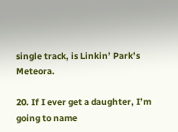single track, is Linkin’ Park’s Meteora.

20. If I ever get a daughter, I’m going to name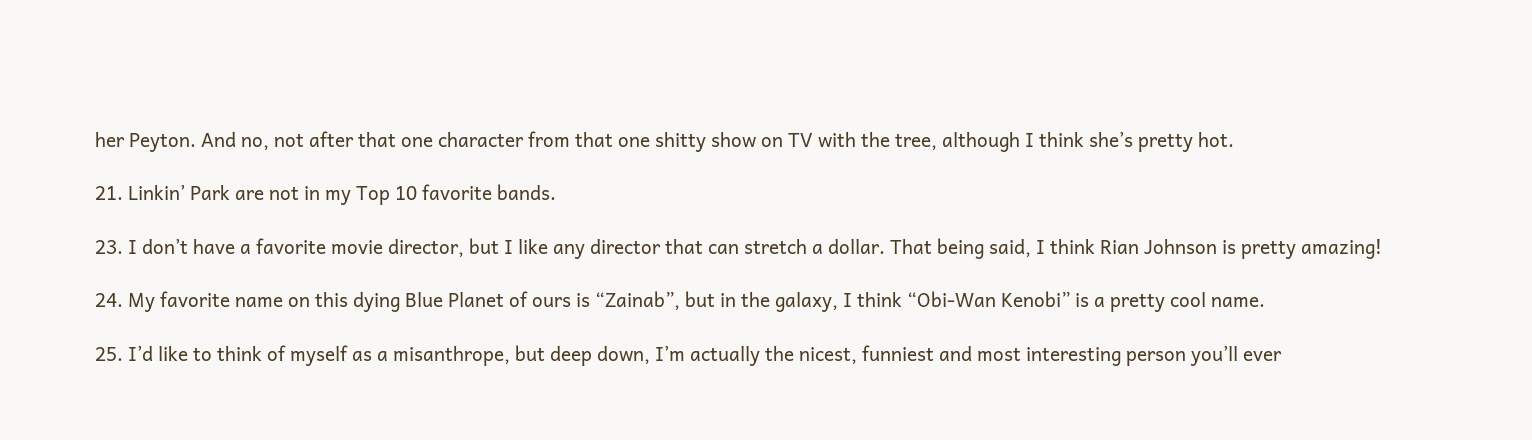her Peyton. And no, not after that one character from that one shitty show on TV with the tree, although I think she’s pretty hot.

21. Linkin’ Park are not in my Top 10 favorite bands.

23. I don’t have a favorite movie director, but I like any director that can stretch a dollar. That being said, I think Rian Johnson is pretty amazing!

24. My favorite name on this dying Blue Planet of ours is “Zainab”, but in the galaxy, I think “Obi-Wan Kenobi” is a pretty cool name.

25. I’d like to think of myself as a misanthrope, but deep down, I’m actually the nicest, funniest and most interesting person you’ll ever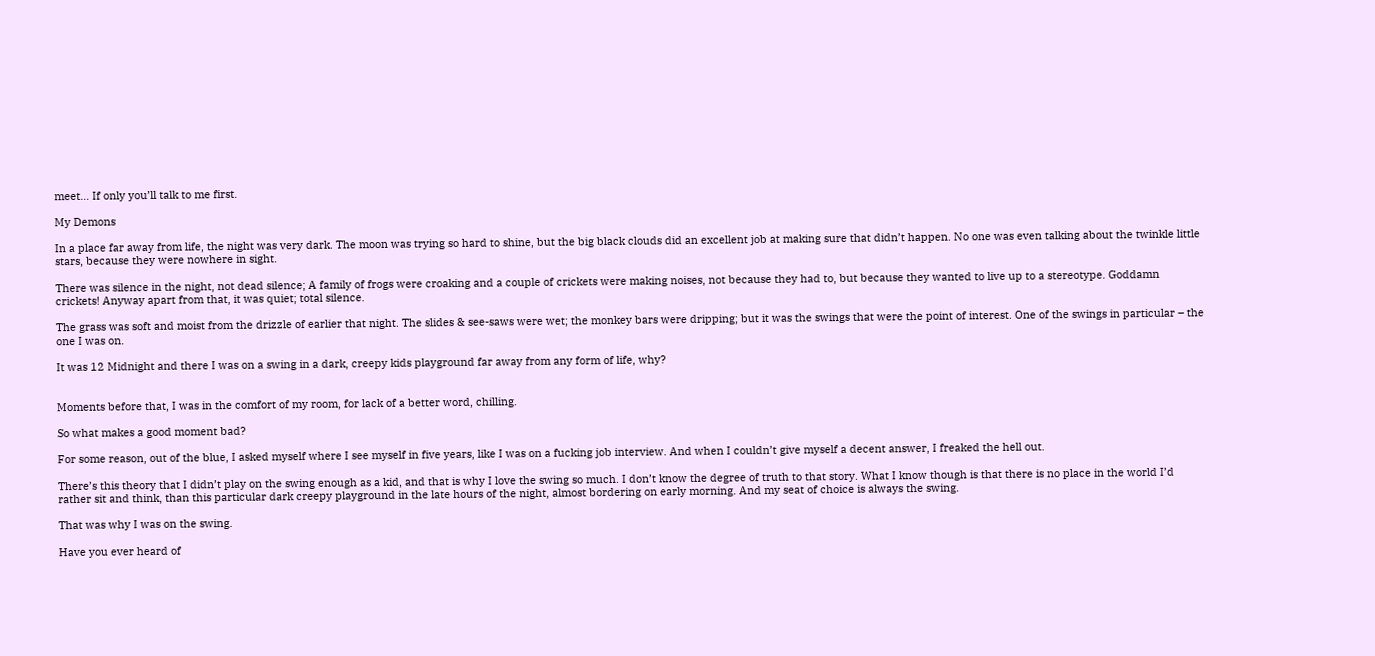meet… If only you’ll talk to me first.

My Demons

In a place far away from life, the night was very dark. The moon was trying so hard to shine, but the big black clouds did an excellent job at making sure that didn’t happen. No one was even talking about the twinkle little stars, because they were nowhere in sight.

There was silence in the night, not dead silence; A family of frogs were croaking and a couple of crickets were making noises, not because they had to, but because they wanted to live up to a stereotype. Goddamn crickets! Anyway apart from that, it was quiet; total silence.

The grass was soft and moist from the drizzle of earlier that night. The slides & see-saws were wet; the monkey bars were dripping; but it was the swings that were the point of interest. One of the swings in particular – the one I was on.

It was 12 Midnight and there I was on a swing in a dark, creepy kids playground far away from any form of life, why?


Moments before that, I was in the comfort of my room, for lack of a better word, chilling.

So what makes a good moment bad?

For some reason, out of the blue, I asked myself where I see myself in five years, like I was on a fucking job interview. And when I couldn’t give myself a decent answer, I freaked the hell out.

There’s this theory that I didn’t play on the swing enough as a kid, and that is why I love the swing so much. I don’t know the degree of truth to that story. What I know though is that there is no place in the world I’d rather sit and think, than this particular dark creepy playground in the late hours of the night, almost bordering on early morning. And my seat of choice is always the swing.

That was why I was on the swing.

Have you ever heard of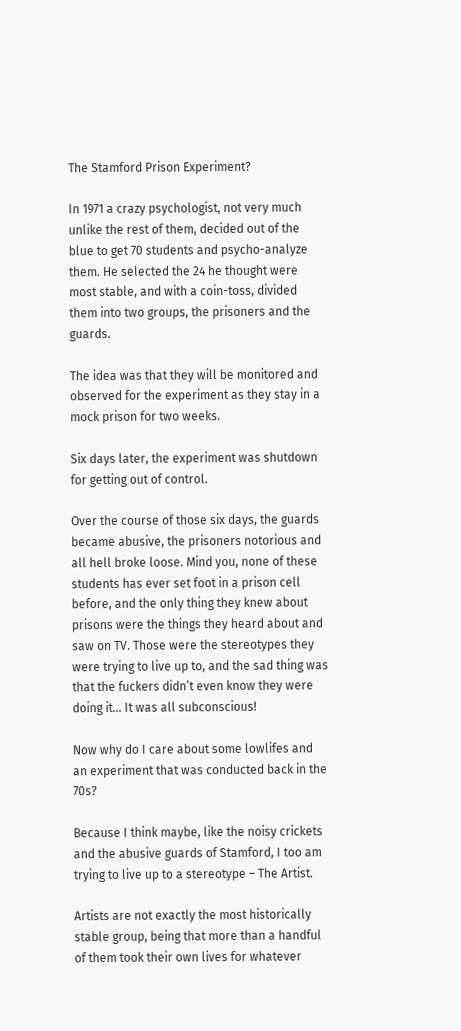The Stamford Prison Experiment?

In 1971 a crazy psychologist, not very much unlike the rest of them, decided out of the blue to get 70 students and psycho-analyze them. He selected the 24 he thought were most stable, and with a coin-toss, divided them into two groups, the prisoners and the guards.

The idea was that they will be monitored and observed for the experiment as they stay in a mock prison for two weeks.

Six days later, the experiment was shutdown for getting out of control.

Over the course of those six days, the guards became abusive, the prisoners notorious and all hell broke loose. Mind you, none of these students has ever set foot in a prison cell before, and the only thing they knew about prisons were the things they heard about and saw on TV. Those were the stereotypes they were trying to live up to, and the sad thing was that the fuckers didn’t even know they were doing it… It was all subconscious!

Now why do I care about some lowlifes and an experiment that was conducted back in the 70s?

Because I think maybe, like the noisy crickets and the abusive guards of Stamford, I too am trying to live up to a stereotype – The Artist.

Artists are not exactly the most historically stable group, being that more than a handful of them took their own lives for whatever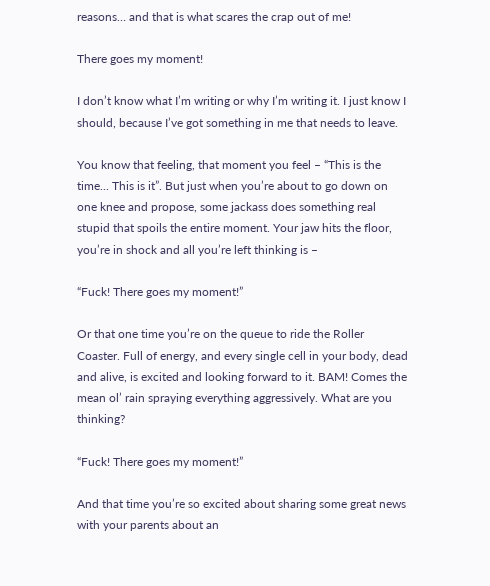reasons… and that is what scares the crap out of me!

There goes my moment!

I don’t know what I’m writing or why I’m writing it. I just know I should, because I’ve got something in me that needs to leave.

You know that feeling, that moment you feel – “This is the time... This is it”. But just when you’re about to go down on one knee and propose, some jackass does something real stupid that spoils the entire moment. Your jaw hits the floor, you’re in shock and all you’re left thinking is –

“Fuck! There goes my moment!”

Or that one time you’re on the queue to ride the Roller Coaster. Full of energy, and every single cell in your body, dead and alive, is excited and looking forward to it. BAM! Comes the mean ol’ rain spraying everything aggressively. What are you thinking?

“Fuck! There goes my moment!”

And that time you’re so excited about sharing some great news with your parents about an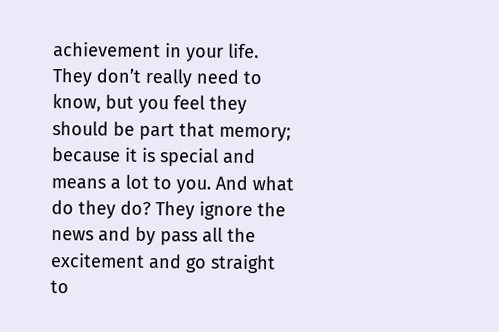achievement in your life. They don’t really need to know, but you feel they should be part that memory; because it is special and means a lot to you. And what do they do? They ignore the news and by pass all the excitement and go straight to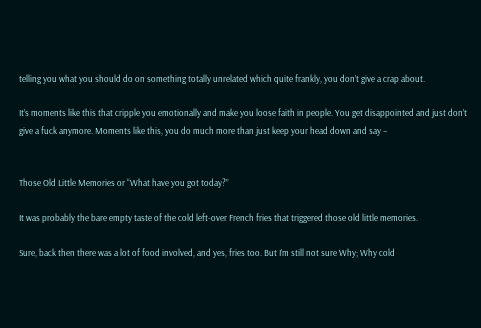telling you what you should do on something totally unrelated which quite frankly, you don’t give a crap about.

It’s moments like this that cripple you emotionally and make you loose faith in people. You get disappointed and just don’t give a fuck anymore. Moments like this, you do much more than just keep your head down and say –


Those Old Little Memories or “What have you got today?”

It was probably the bare empty taste of the cold left-over French fries that triggered those old little memories.

Sure, back then there was a lot of food involved, and yes, fries too. But I’m still not sure Why; Why cold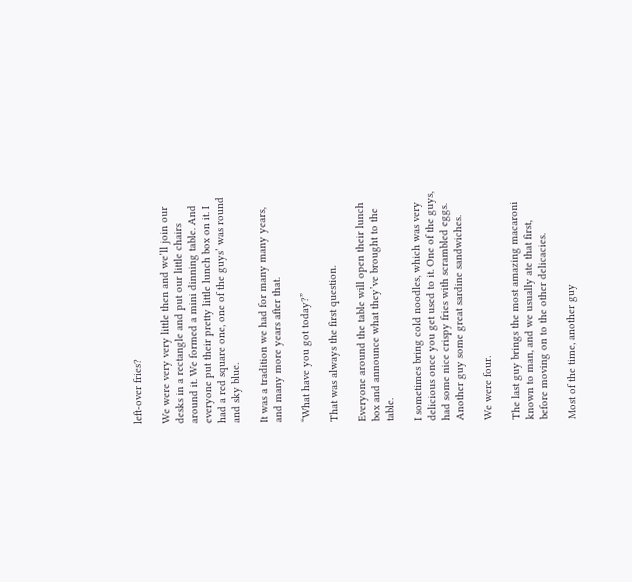left-over fries?

We were very very little then and we’ll join our desks in a rectangle and put our little chairs around it. We formed a mini dinning table. And everyone put their pretty little lunch box on it. I had a red square one, one of the guys’ was round and sky blue.

It was a tradition we had for many many years, and many more years after that.

“What have you got today?”

That was always the first question.

Everyone around the table will open their lunch box and announce what they’ve brought to the table.

I sometimes bring cold noodles, which was very delicious once you get used to it. One of the guys, had some nice crispy fries with scrambled eggs. Another guy some great sardine sandwiches.

We were four.

The last guy brings the most amazing macaroni known to man, and we usually ate that first, before moving on to the other delicacies.

Most of the time, another guy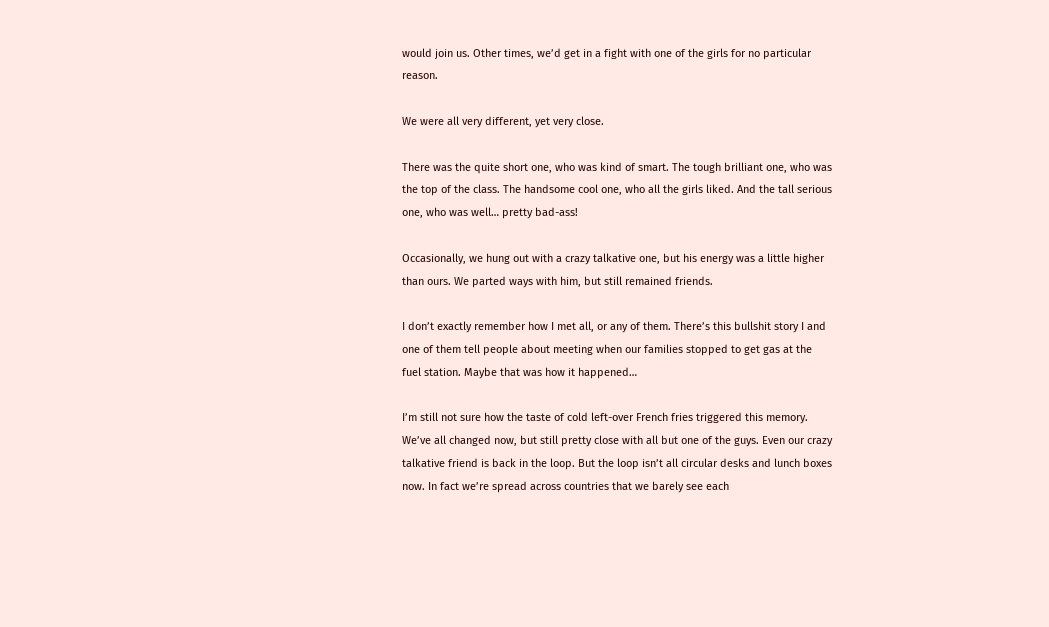would join us. Other times, we’d get in a fight with one of the girls for no particular reason.

We were all very different, yet very close.

There was the quite short one, who was kind of smart. The tough brilliant one, who was the top of the class. The handsome cool one, who all the girls liked. And the tall serious one, who was well… pretty bad-ass!

Occasionally, we hung out with a crazy talkative one, but his energy was a little higher than ours. We parted ways with him, but still remained friends.

I don’t exactly remember how I met all, or any of them. There’s this bullshit story I and one of them tell people about meeting when our families stopped to get gas at the fuel station. Maybe that was how it happened…

I’m still not sure how the taste of cold left-over French fries triggered this memory. We’ve all changed now, but still pretty close with all but one of the guys. Even our crazy talkative friend is back in the loop. But the loop isn’t all circular desks and lunch boxes now. In fact we’re spread across countries that we barely see each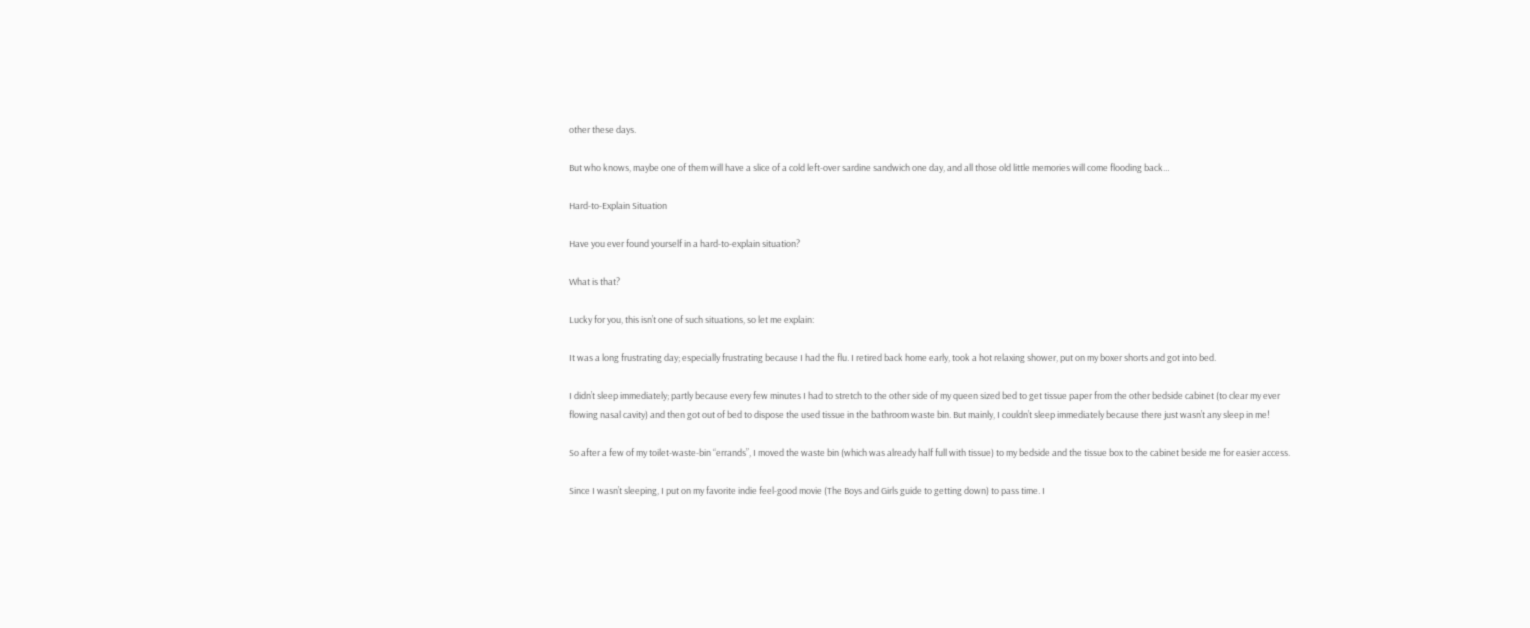other these days.

But who knows, maybe one of them will have a slice of a cold left-over sardine sandwich one day, and all those old little memories will come flooding back…

Hard-to-Explain Situation

Have you ever found yourself in a hard-to-explain situation?

What is that?

Lucky for you, this isn’t one of such situations, so let me explain:

It was a long frustrating day; especially frustrating because I had the flu. I retired back home early, took a hot relaxing shower, put on my boxer shorts and got into bed.

I didn’t sleep immediately; partly because every few minutes I had to stretch to the other side of my queen sized bed to get tissue paper from the other bedside cabinet (to clear my ever flowing nasal cavity) and then got out of bed to dispose the used tissue in the bathroom waste bin. But mainly, I couldn’t sleep immediately because there just wasn’t any sleep in me!

So after a few of my toilet-waste-bin “errands”, I moved the waste bin (which was already half full with tissue) to my bedside and the tissue box to the cabinet beside me for easier access.

Since I wasn’t sleeping, I put on my favorite indie feel-good movie (The Boys and Girls guide to getting down) to pass time. I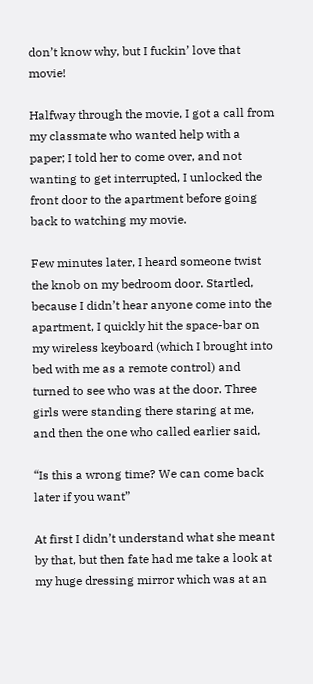don’t know why, but I fuckin’ love that movie!

Halfway through the movie, I got a call from my classmate who wanted help with a paper; I told her to come over, and not wanting to get interrupted, I unlocked the front door to the apartment before going back to watching my movie.

Few minutes later, I heard someone twist the knob on my bedroom door. Startled, because I didn’t hear anyone come into the apartment, I quickly hit the space-bar on my wireless keyboard (which I brought into bed with me as a remote control) and turned to see who was at the door. Three girls were standing there staring at me, and then the one who called earlier said,

“Is this a wrong time? We can come back later if you want”

At first I didn’t understand what she meant by that, but then fate had me take a look at my huge dressing mirror which was at an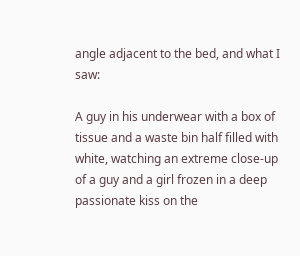angle adjacent to the bed, and what I saw:

A guy in his underwear with a box of tissue and a waste bin half filled with white, watching an extreme close-up of a guy and a girl frozen in a deep passionate kiss on the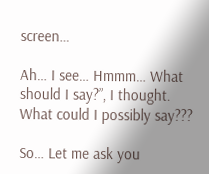screen…

Ah… I see… Hmmm… What should I say?”, I thought. What could I possibly say???

So… Let me ask you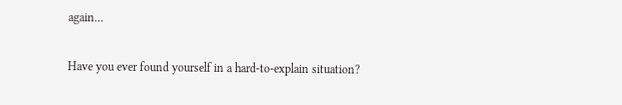again…

Have you ever found yourself in a hard-to-explain situation?